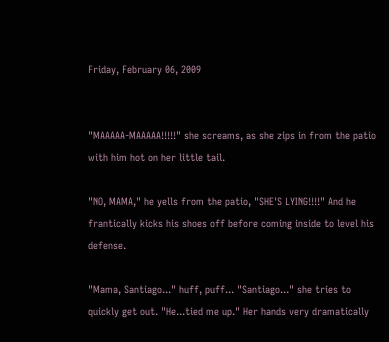Friday, February 06, 2009


"MAAAAA-MAAAAA!!!!!" she screams, as she zips in from the patio with him hot on her little tail.

"NO, MAMA," he yells from the patio, "SHE'S LYING!!!!" And he frantically kicks his shoes off before coming inside to level his defense.

"Mama, Santiago..." huff, puff... "Santiago..." she tries to quickly get out. "He...tied me up." Her hands very dramatically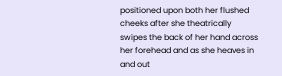positioned upon both her flushed cheeks after she theatrically swipes the back of her hand across her forehead and as she heaves in and out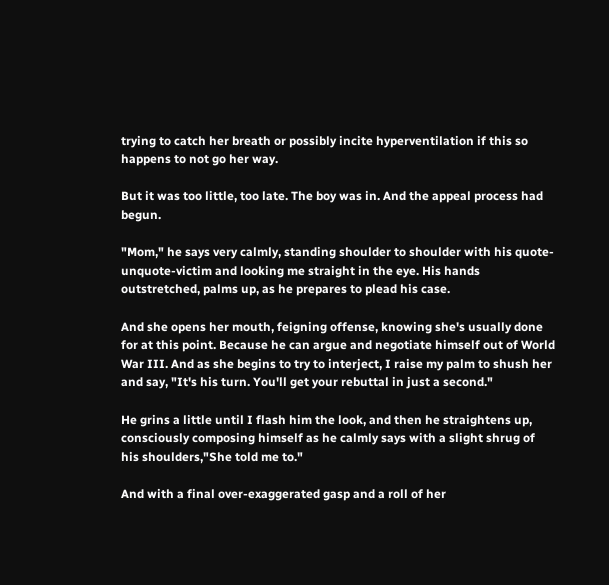trying to catch her breath or possibly incite hyperventilation if this so happens to not go her way.

But it was too little, too late. The boy was in. And the appeal process had begun.

"Mom," he says very calmly, standing shoulder to shoulder with his quote-unquote-victim and looking me straight in the eye. His hands outstretched, palms up, as he prepares to plead his case.

And she opens her mouth, feigning offense, knowing she's usually done for at this point. Because he can argue and negotiate himself out of World War III. And as she begins to try to interject, I raise my palm to shush her and say, "It's his turn. You'll get your rebuttal in just a second."

He grins a little until I flash him the look, and then he straightens up, consciously composing himself as he calmly says with a slight shrug of his shoulders,"She told me to."

And with a final over-exaggerated gasp and a roll of her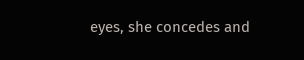eyes, she concedes and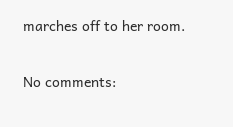marches off to her room.

No comments: